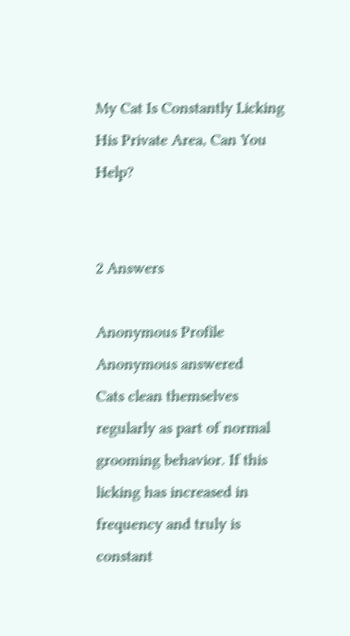My Cat Is Constantly Licking His Private Area, Can You Help?


2 Answers

Anonymous Profile
Anonymous answered
Cats clean themselves regularly as part of normal grooming behavior. If this licking has increased in frequency and truly is constant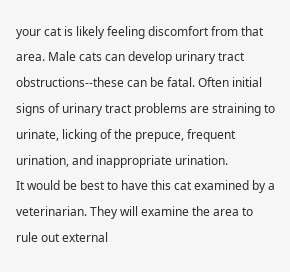your cat is likely feeling discomfort from that area. Male cats can develop urinary tract obstructions--these can be fatal. Often initial signs of urinary tract problems are straining to urinate, licking of the prepuce, frequent urination, and inappropriate urination.
It would be best to have this cat examined by a veterinarian. They will examine the area to rule out external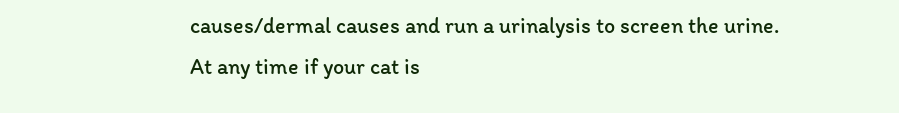causes/dermal causes and run a urinalysis to screen the urine.
At any time if your cat is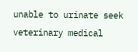unable to urinate seek veterinary medical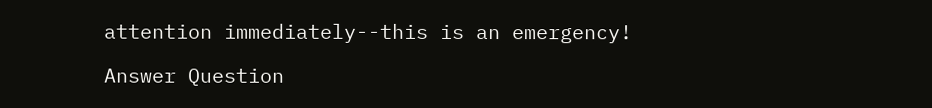attention immediately--this is an emergency!

Answer Question